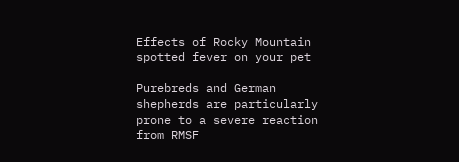Effects of Rocky Mountain spotted fever on your pet

Purebreds and German shepherds are particularly prone to a severe reaction from RMSF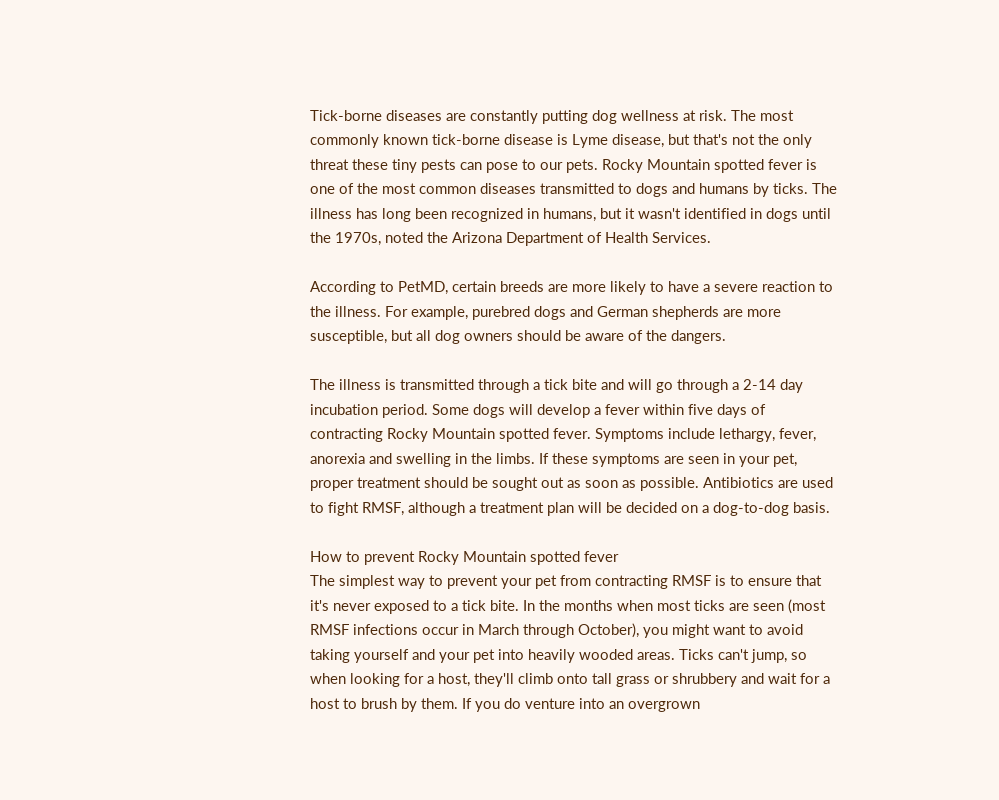Tick-borne diseases are constantly putting dog wellness at risk. The most commonly known tick-borne disease is Lyme disease, but that's not the only threat these tiny pests can pose to our pets. Rocky Mountain spotted fever is one of the most common diseases transmitted to dogs and humans by ticks. The illness has long been recognized in humans, but it wasn't identified in dogs until the 1970s, noted the Arizona Department of Health Services.

According to PetMD, certain breeds are more likely to have a severe reaction to the illness. For example, purebred dogs and German shepherds are more susceptible, but all dog owners should be aware of the dangers.

The illness is transmitted through a tick bite and will go through a 2-14 day incubation period. Some dogs will develop a fever within five days of contracting Rocky Mountain spotted fever. Symptoms include lethargy, fever, anorexia and swelling in the limbs. If these symptoms are seen in your pet, proper treatment should be sought out as soon as possible. Antibiotics are used to fight RMSF, although a treatment plan will be decided on a dog-to-dog basis.

How to prevent Rocky Mountain spotted fever
The simplest way to prevent your pet from contracting RMSF is to ensure that it's never exposed to a tick bite. In the months when most ticks are seen (most RMSF infections occur in March through October), you might want to avoid taking yourself and your pet into heavily wooded areas. Ticks can't jump, so when looking for a host, they'll climb onto tall grass or shrubbery and wait for a host to brush by them. If you do venture into an overgrown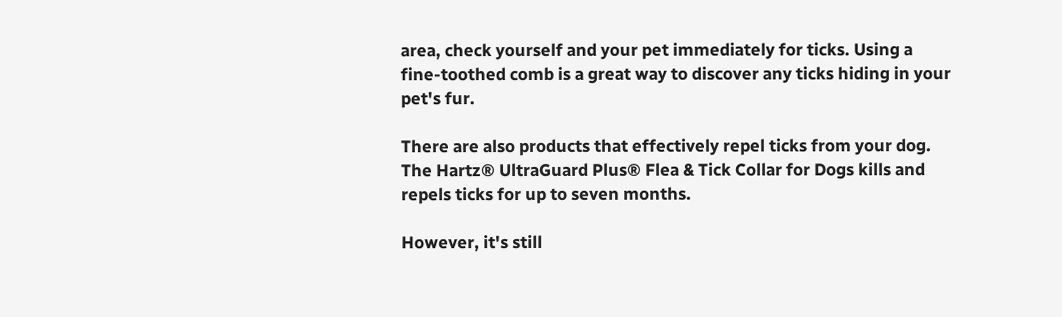area, check yourself and your pet immediately for ticks. Using a fine-toothed comb is a great way to discover any ticks hiding in your pet's fur.

There are also products that effectively repel ticks from your dog. The Hartz® UltraGuard Plus® Flea & Tick Collar for Dogs kills and repels ticks for up to seven months.

However, it's still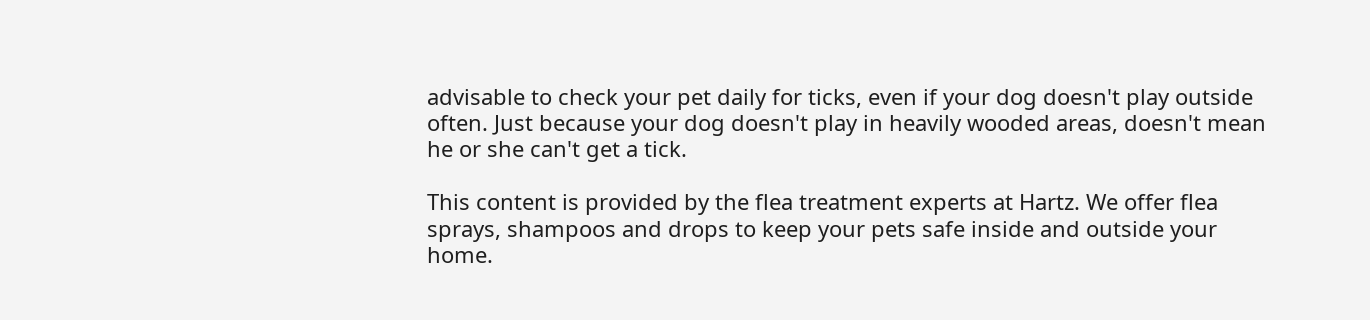advisable to check your pet daily for ticks, even if your dog doesn't play outside often. Just because your dog doesn't play in heavily wooded areas, doesn't mean he or she can't get a tick.

This content is provided by the flea treatment experts at Hartz. We offer flea sprays, shampoos and drops to keep your pets safe inside and outside your home.